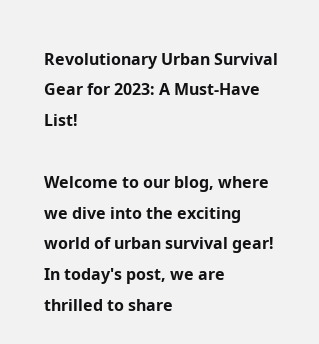Revolutionary Urban Survival Gear for 2023: A Must-Have List!

Welcome to our blog, where we dive into the exciting world of urban survival gear! In today's post, we are thrilled to share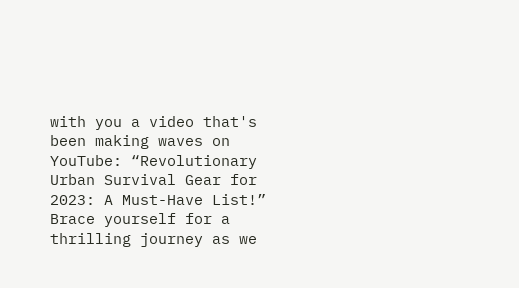with you a video that's been making waves on YouTube: “Revolutionary Urban Survival Gear for 2023: A Must-Have List!” Brace yourself for a thrilling journey as we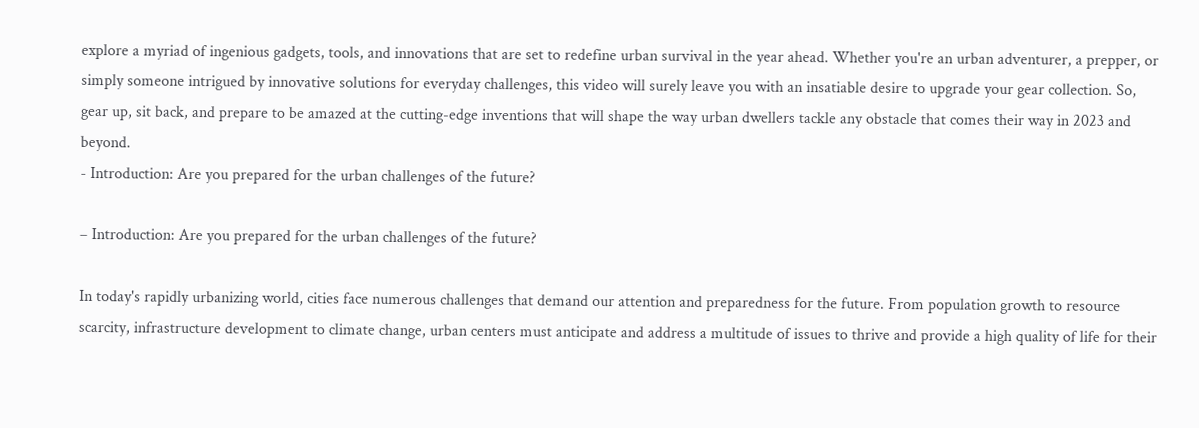explore a myriad of ingenious gadgets, tools, and innovations that are set to redefine urban survival in the year ahead. Whether you're an urban adventurer, a prepper, or simply someone intrigued by innovative solutions for everyday challenges, this video will surely leave you with an insatiable desire to upgrade your gear collection. So, gear up, sit back, and prepare to be amazed at the cutting-edge inventions that will shape the way urban dwellers tackle any obstacle that comes their way in 2023 and beyond.
- Introduction: Are you prepared for the urban challenges of the future?

– Introduction: Are you prepared for the urban challenges of the future?

In today's rapidly urbanizing world, cities face numerous challenges that demand our attention and preparedness for the future. From population growth to resource scarcity, infrastructure development to climate change, urban centers must anticipate and address a multitude of issues to thrive and provide a high quality of life for their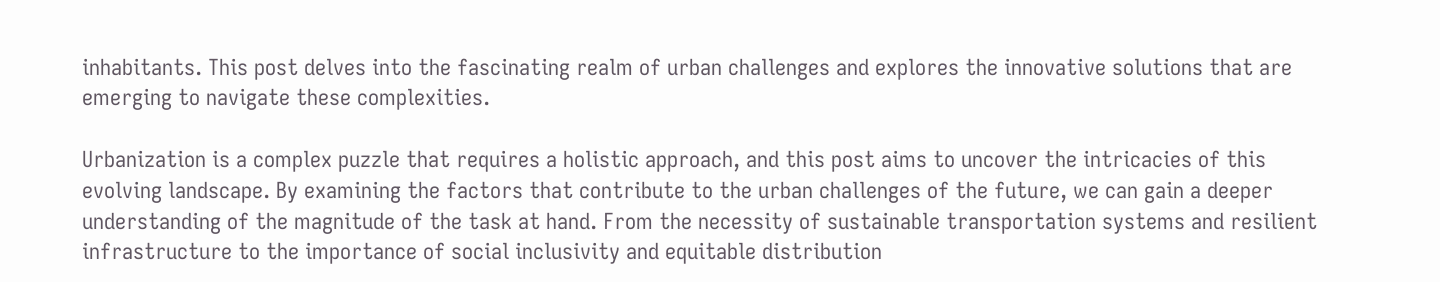inhabitants. This post delves into the fascinating realm of urban challenges and explores the innovative solutions that are emerging to navigate these complexities.

Urbanization is a complex puzzle that requires a holistic approach, and this post aims to uncover the intricacies of this evolving landscape. By examining the factors that contribute to the urban challenges of the future, we can gain a deeper understanding of the magnitude of the task at hand. From the necessity of sustainable transportation systems and resilient infrastructure to the importance of social inclusivity and equitable distribution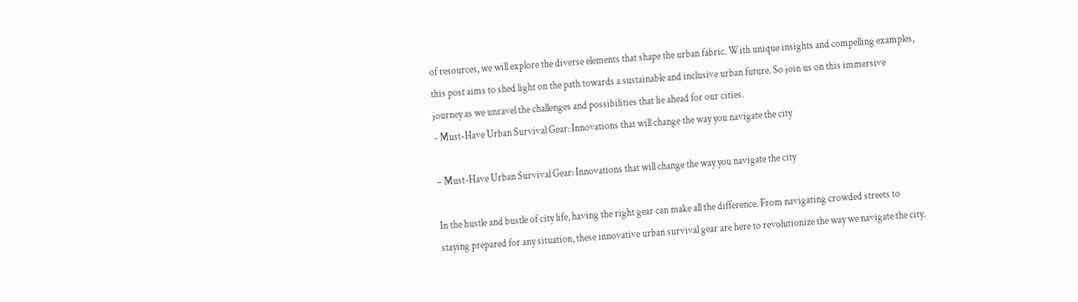of resources, we will explore the diverse elements that shape the urban fabric. With unique insights and compelling examples, this post aims to shed light on the path towards a sustainable and inclusive urban future. So join us on this immersive journey as we unravel the challenges and possibilities that lie ahead for our cities.
- Must-Have Urban Survival Gear: Innovations that will change the way you navigate the city

– Must-Have Urban Survival Gear: Innovations that will change the way you navigate the city

In the hustle and bustle of city life, having the right gear can make all the difference. From navigating crowded streets to staying prepared for any situation, these innovative urban survival gear are here to revolutionize the way we navigate the city.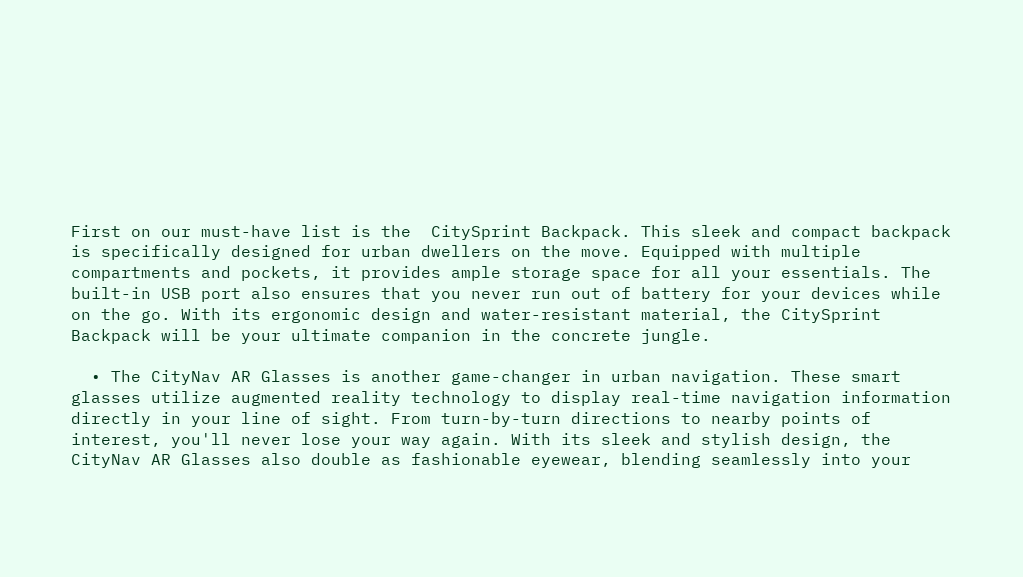First on our must-have list is the  CitySprint Backpack. This sleek and compact backpack is specifically designed for urban dwellers on the move. Equipped with multiple compartments and pockets, it provides ample storage space for all your essentials. The built-in USB port also ensures that you never run out of battery for your devices while on the go. With its ergonomic design and water-resistant material, the CitySprint Backpack will be your ultimate companion in the concrete jungle.

  • The CityNav AR Glasses is another game-changer in urban navigation. These smart glasses utilize augmented reality technology to display real-time navigation information directly in your line of sight. From turn-by-turn directions to nearby points of interest, you'll never lose your way again. With its sleek and stylish design, the CityNav AR Glasses also double as fashionable eyewear, blending seamlessly into your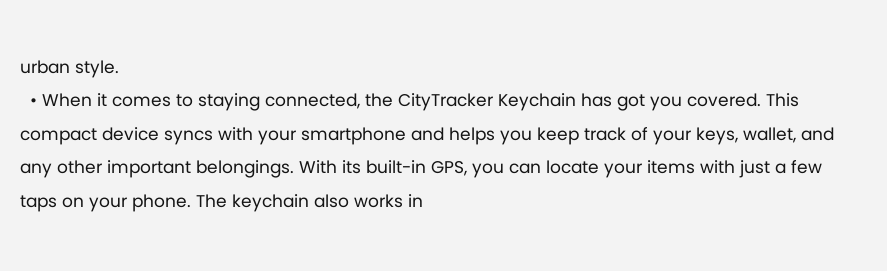urban style.
  • When it comes to staying connected, the CityTracker Keychain has got you covered. This compact device syncs with your smartphone and helps you keep track of your keys, wallet, and any other important belongings. With its built-in GPS, you can locate your items with just a few taps on your phone. The keychain also works in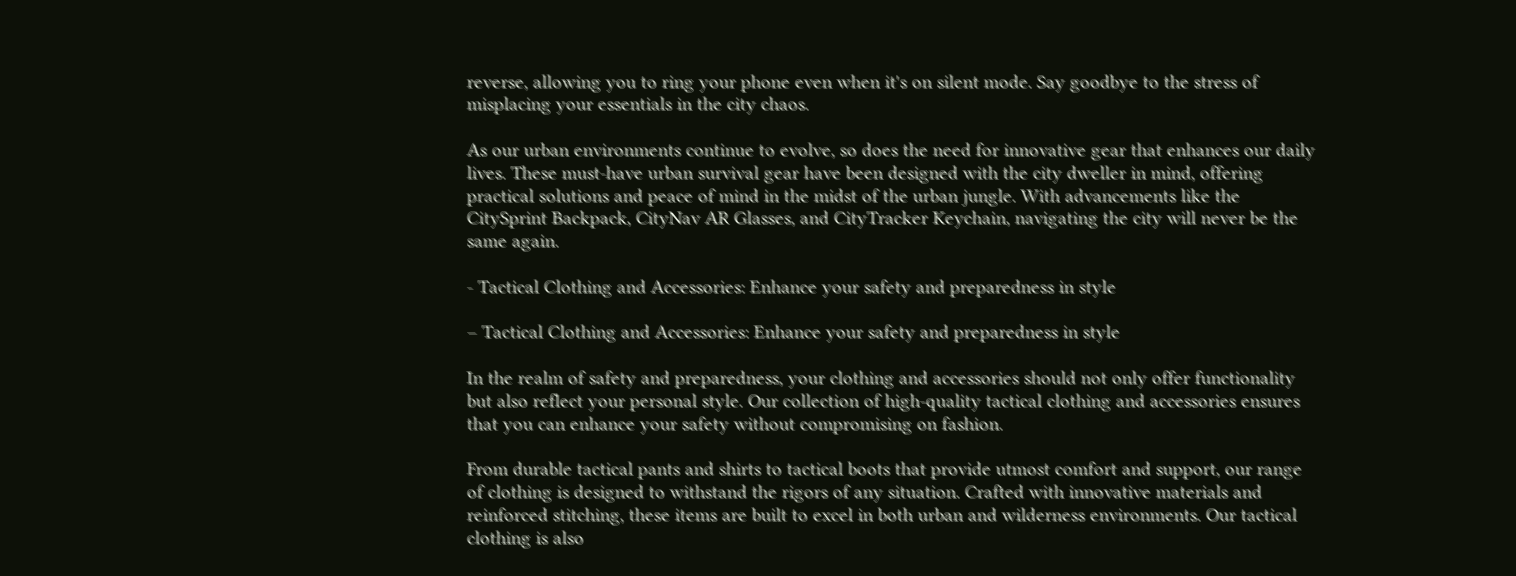reverse, allowing you to ring your phone even when it's on silent mode. Say goodbye to the stress of misplacing your essentials in the city chaos.

As our urban environments continue to evolve, so does the need for innovative gear that enhances our daily lives. These must-have urban survival gear have been designed with the city dweller in mind, offering practical solutions and peace of mind in the midst of the urban jungle. With advancements like the CitySprint Backpack, CityNav AR Glasses, and CityTracker Keychain, navigating the city will never be the same again.

- Tactical Clothing and Accessories: Enhance your safety and preparedness in style

– Tactical Clothing and Accessories: Enhance your safety and preparedness in style

In the realm of safety and preparedness, your clothing and accessories should not only offer functionality but also reflect your personal style. Our collection of high-quality tactical clothing and accessories ensures that you can enhance your safety without compromising on fashion.

From durable tactical pants and shirts to tactical boots that provide utmost comfort and support, our range of clothing is designed to withstand the rigors of any situation. Crafted with innovative materials and reinforced stitching, these items are built to excel in both urban and wilderness environments. Our tactical clothing is also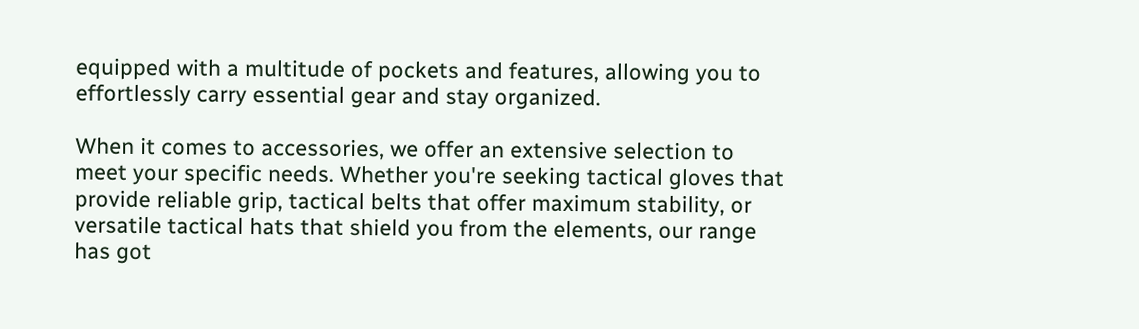equipped with a multitude of pockets and features, allowing you to effortlessly carry essential gear and stay organized.

When it comes to accessories, we offer an extensive selection to meet your specific needs. Whether you're seeking tactical gloves that provide reliable grip, tactical belts that offer maximum stability, or versatile tactical hats that shield you from the elements, our range has got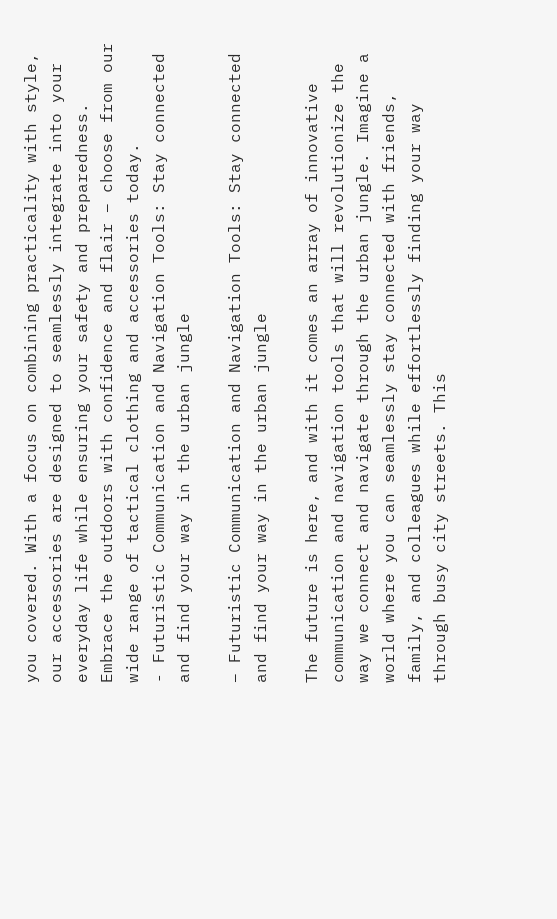you covered. With a focus on combining practicality with style, our accessories are designed to seamlessly integrate into your everyday life while ensuring your safety and preparedness. Embrace the outdoors with confidence and flair – choose from our wide range of tactical clothing and accessories today.
- Futuristic Communication and Navigation Tools: Stay connected and find your way in the urban jungle

– Futuristic Communication and Navigation Tools: Stay connected and find your way in the urban jungle

The future is here, and with it comes an array of innovative communication and navigation tools that will revolutionize the way we connect and navigate through the urban jungle. Imagine a world where you can seamlessly stay connected with friends, family, and colleagues while effortlessly finding your way through busy city streets. This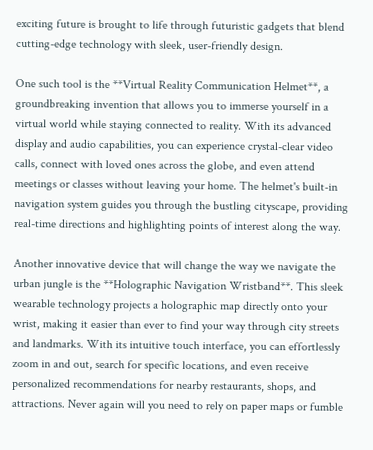exciting future is brought to life through futuristic gadgets that blend cutting-edge technology with sleek, user-friendly design.

One such tool is the **Virtual Reality Communication Helmet**, a groundbreaking invention that allows you to immerse yourself in a virtual world while staying connected to reality. With its advanced display and audio capabilities, you can experience crystal-clear video calls, connect with loved ones across the globe, and even attend meetings or classes without leaving your home. The helmet's built-in navigation system guides you through the bustling cityscape, providing real-time directions and highlighting points of interest along the way.

Another innovative device that will change the way we navigate the urban jungle is the **Holographic Navigation Wristband**. This sleek wearable technology projects a holographic map directly onto your wrist, making it easier than ever to find your way through city streets and landmarks. With its intuitive touch interface, you can effortlessly zoom in and out, search for specific locations, and even receive personalized recommendations for nearby restaurants, shops, and attractions. Never again will you need to rely on paper maps or fumble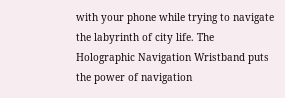with your phone while trying to navigate the labyrinth of city life. The Holographic Navigation Wristband puts the power of navigation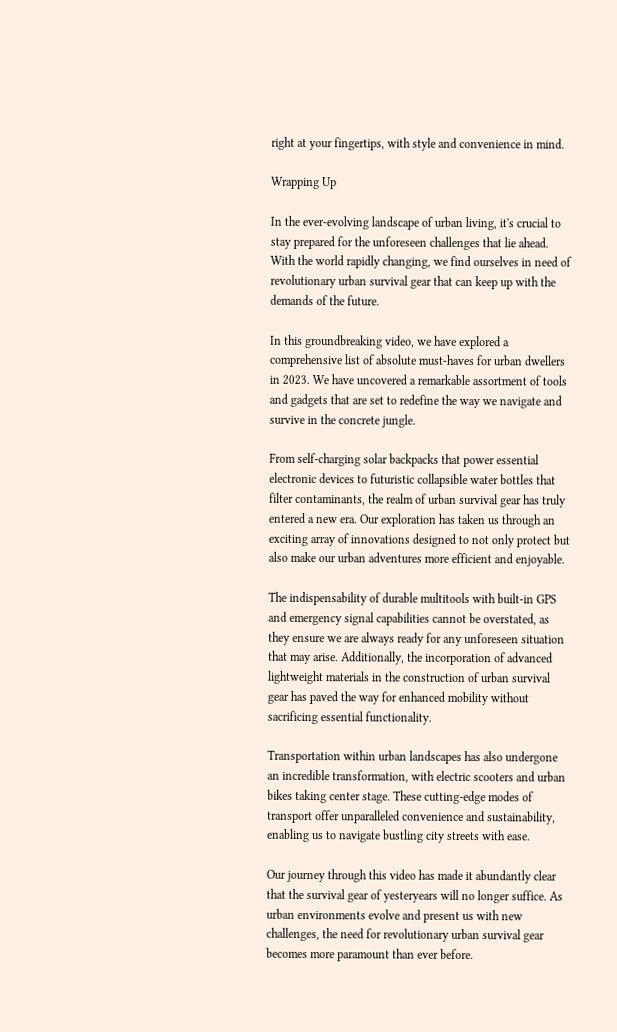right at your fingertips, with style and convenience in mind.

Wrapping Up

In the ever-evolving landscape of urban living, it's crucial to stay prepared for the unforeseen challenges that lie ahead. With the world rapidly changing, we find ourselves in need of revolutionary urban survival gear that can keep up with the demands of the future.

In this groundbreaking video, we have explored a comprehensive list of absolute must-haves for urban dwellers in 2023. We have uncovered a remarkable assortment of tools and gadgets that are set to redefine the way we navigate and survive in the concrete jungle.

From self-charging solar backpacks that power essential electronic devices to futuristic collapsible water bottles that filter contaminants, the realm of urban survival gear has truly entered a new era. Our exploration has taken us through an exciting array of innovations designed to not only protect but also make our urban adventures more efficient and enjoyable.

The indispensability of durable multitools with built-in GPS and emergency signal capabilities cannot be overstated, as they ensure we are always ready for any unforeseen situation that may arise. Additionally, the incorporation of advanced lightweight materials in the construction of urban survival gear has paved the way for enhanced mobility without sacrificing essential functionality.

Transportation within urban landscapes has also undergone an incredible transformation, with electric scooters and urban bikes taking center stage. These cutting-edge modes of transport offer unparalleled convenience and sustainability, enabling us to navigate bustling city streets with ease.

Our journey through this video has made it abundantly clear that the survival gear of yesteryears will no longer suffice. As urban environments evolve and present us with new challenges, the need for revolutionary urban survival gear becomes more paramount than ever before.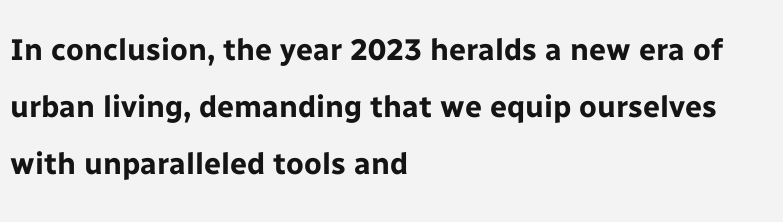In conclusion, the year 2023 heralds a new era of urban living, demanding that we equip ourselves with unparalleled tools and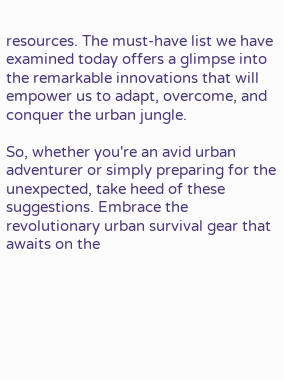resources. The must-have list we have examined today offers a glimpse into the remarkable innovations that will empower us to adapt, overcome, and conquer the urban jungle.

So, whether you're an avid urban adventurer or simply preparing for the unexpected, take heed of these suggestions. Embrace the revolutionary urban survival gear that awaits on the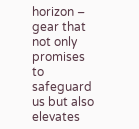horizon – gear that not only promises to safeguard us but also elevates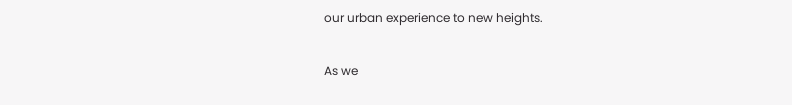our urban experience to new heights.

As we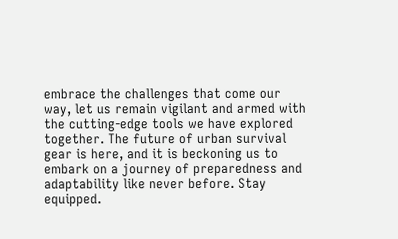embrace the challenges that come our way, let us remain vigilant and armed with the cutting-edge tools we have explored together. The future of urban survival gear is here, and it is beckoning us to embark on a journey of preparedness and adaptability like never before. Stay equipped.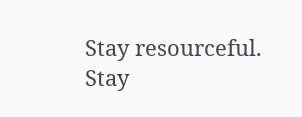Stay resourceful. Stay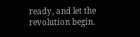ready, and let the revolution begin.